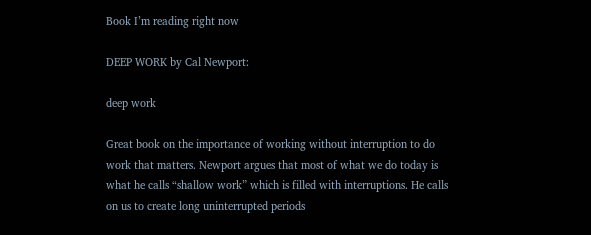Book I’m reading right now

DEEP WORK by Cal Newport:

deep work

Great book on the importance of working without interruption to do work that matters. Newport argues that most of what we do today is what he calls “shallow work” which is filled with interruptions. He calls on us to create long uninterrupted periods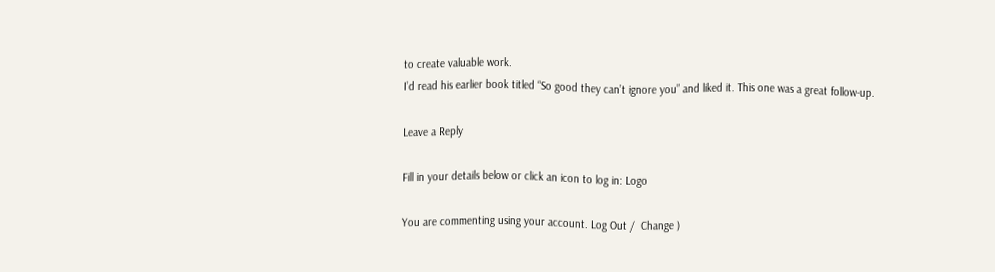to create valuable work.
I’d read his earlier book titled “So good they can’t ignore you” and liked it. This one was a great follow-up.

Leave a Reply

Fill in your details below or click an icon to log in: Logo

You are commenting using your account. Log Out /  Change )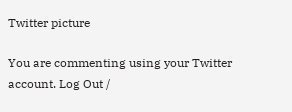Twitter picture

You are commenting using your Twitter account. Log Out /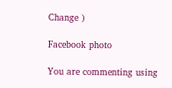Change )

Facebook photo

You are commenting using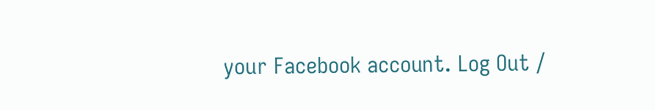your Facebook account. Log Out /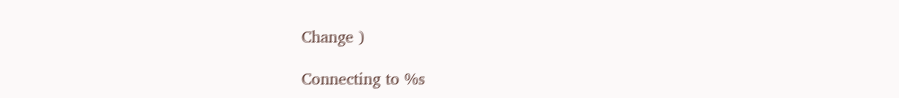Change )

Connecting to %s